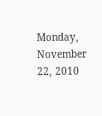Monday, November 22, 2010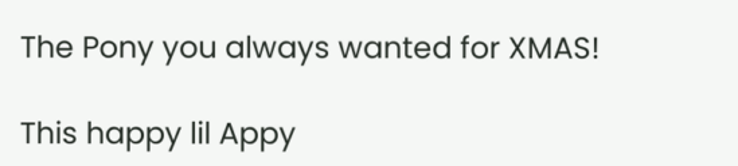The Pony you always wanted for XMAS!

This happy lil Appy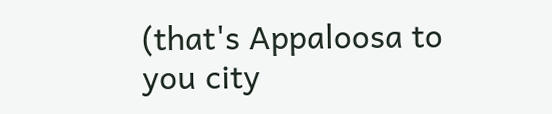(that's Appaloosa to you city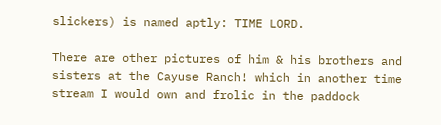slickers) is named aptly: TIME LORD.

There are other pictures of him & his brothers and sisters at the Cayuse Ranch! which in another time stream I would own and frolic in the paddock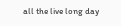all the live long day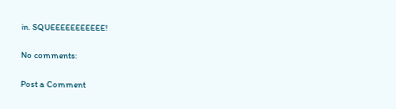in. SQUEEEEEEEEEEE!

No comments:

Post a Comment